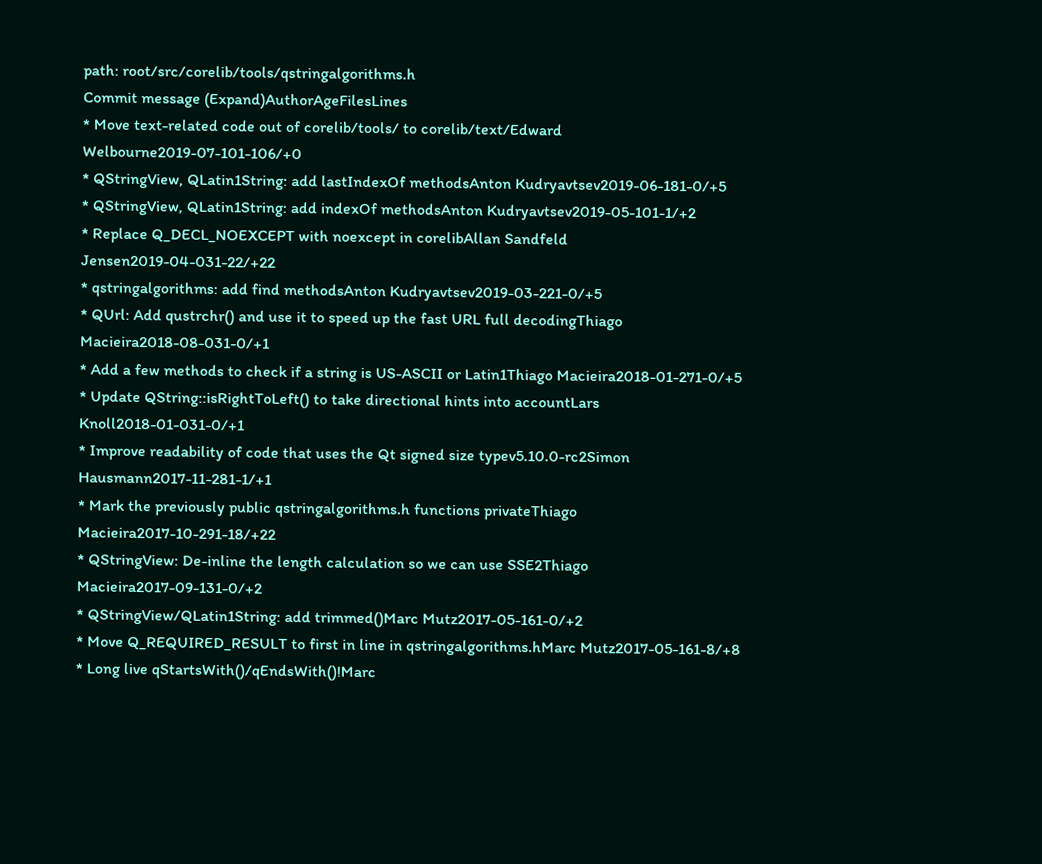path: root/src/corelib/tools/qstringalgorithms.h
Commit message (Expand)AuthorAgeFilesLines
* Move text-related code out of corelib/tools/ to corelib/text/Edward Welbourne2019-07-101-106/+0
* QStringView, QLatin1String: add lastIndexOf methodsAnton Kudryavtsev2019-06-181-0/+5
* QStringView, QLatin1String: add indexOf methodsAnton Kudryavtsev2019-05-101-1/+2
* Replace Q_DECL_NOEXCEPT with noexcept in corelibAllan Sandfeld Jensen2019-04-031-22/+22
* qstringalgorithms: add find methodsAnton Kudryavtsev2019-03-221-0/+5
* QUrl: Add qustrchr() and use it to speed up the fast URL full decodingThiago Macieira2018-08-031-0/+1
* Add a few methods to check if a string is US-ASCII or Latin1Thiago Macieira2018-01-271-0/+5
* Update QString::isRightToLeft() to take directional hints into accountLars Knoll2018-01-031-0/+1
* Improve readability of code that uses the Qt signed size typev5.10.0-rc2Simon Hausmann2017-11-281-1/+1
* Mark the previously public qstringalgorithms.h functions privateThiago Macieira2017-10-291-18/+22
* QStringView: De-inline the length calculation so we can use SSE2Thiago Macieira2017-09-131-0/+2
* QStringView/QLatin1String: add trimmed()Marc Mutz2017-05-161-0/+2
* Move Q_REQUIRED_RESULT to first in line in qstringalgorithms.hMarc Mutz2017-05-161-8/+8
* Long live qStartsWith()/qEndsWith()!Marc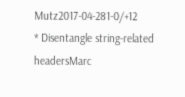Mutz2017-04-281-0/+12
* Disentangle string-related headersMarc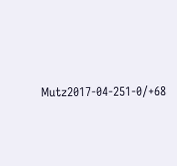Mutz2017-04-251-0/+68